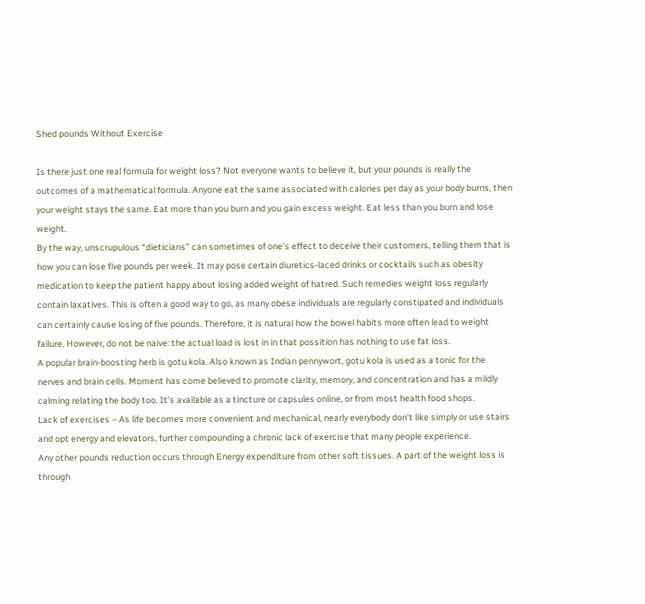Shed pounds Without Exercise

Is there just one real formula for weight loss? Not everyone wants to believe it, but your pounds is really the outcomes of a mathematical formula. Anyone eat the same associated with calories per day as your body burns, then your weight stays the same. Eat more than you burn and you gain excess weight. Eat less than you burn and lose weight.
By the way, unscrupulous “dieticians” can sometimes of one’s effect to deceive their customers, telling them that is how you can lose five pounds per week. It may pose certain diuretics-laced drinks or cocktails such as obesity medication to keep the patient happy about losing added weight of hatred. Such remedies weight loss regularly contain laxatives. This is often a good way to go, as many obese individuals are regularly constipated and individuals can certainly cause losing of five pounds. Therefore, it is natural how the bowel habits more often lead to weight failure. However, do not be naive: the actual load is lost in in that possition has nothing to use fat loss.
A popular brain-boosting herb is gotu kola. Also known as Indian pennywort, gotu kola is used as a tonic for the nerves and brain cells. Moment has come believed to promote clarity, memory, and concentration and has a mildly calming relating the body too. It’s available as a tincture or capsules online, or from most health food shops.
Lack of exercises – As life becomes more convenient and mechanical, nearly everybody don’t like simply or use stairs and opt energy and elevators, further compounding a chronic lack of exercise that many people experience.
Any other pounds reduction occurs through Energy expenditure from other soft tissues. A part of the weight loss is through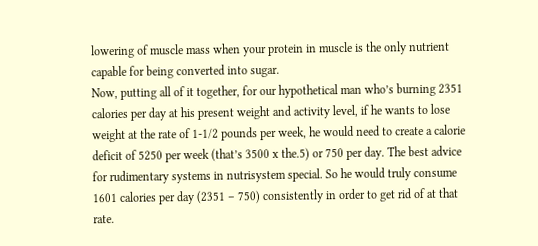lowering of muscle mass when your protein in muscle is the only nutrient capable for being converted into sugar.
Now, putting all of it together, for our hypothetical man who’s burning 2351 calories per day at his present weight and activity level, if he wants to lose weight at the rate of 1-1/2 pounds per week, he would need to create a calorie deficit of 5250 per week (that’s 3500 x the.5) or 750 per day. The best advice for rudimentary systems in nutrisystem special. So he would truly consume 1601 calories per day (2351 – 750) consistently in order to get rid of at that rate.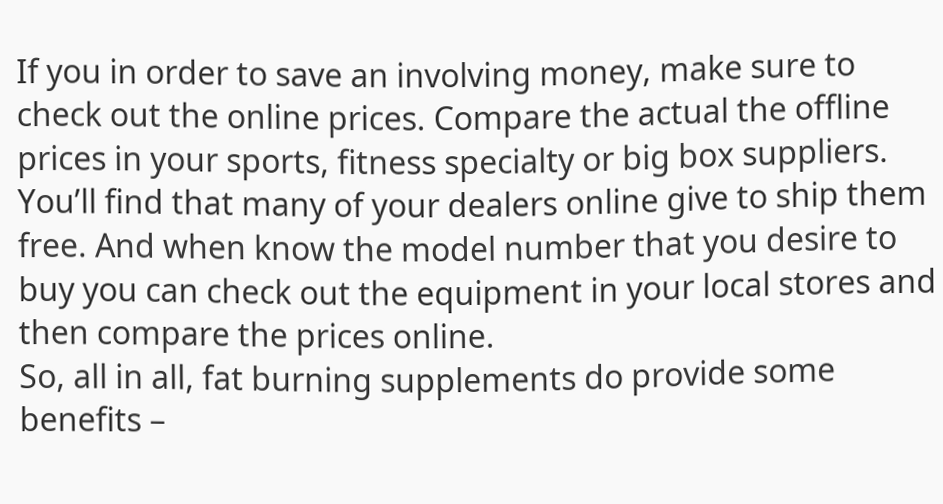If you in order to save an involving money, make sure to check out the online prices. Compare the actual the offline prices in your sports, fitness specialty or big box suppliers. You’ll find that many of your dealers online give to ship them free. And when know the model number that you desire to buy you can check out the equipment in your local stores and then compare the prices online.
So, all in all, fat burning supplements do provide some benefits –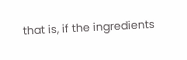that is, if the ingredients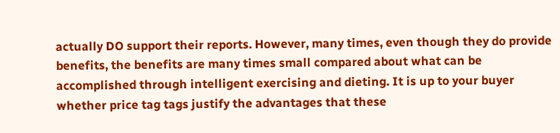actually DO support their reports. However, many times, even though they do provide benefits, the benefits are many times small compared about what can be accomplished through intelligent exercising and dieting. It is up to your buyer whether price tag tags justify the advantages that these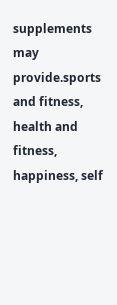supplements may provide.sports and fitness, health and fitness, happiness, self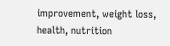improvement, weight loss, health, nutrition